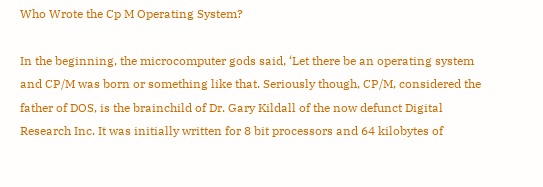Who Wrote the Cp M Operating System?

In the beginning, the microcomputer gods said, ‘Let there be an operating system and CP/M was born or something like that. Seriously though, CP/M, considered the father of DOS, is the brainchild of Dr. Gary Kildall of the now defunct Digital Research Inc. It was initially written for 8 bit processors and 64 kilobytes of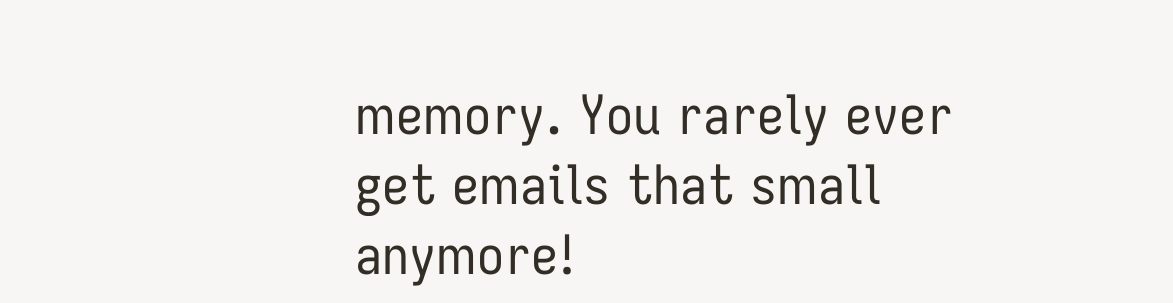memory. You rarely ever get emails that small anymore!